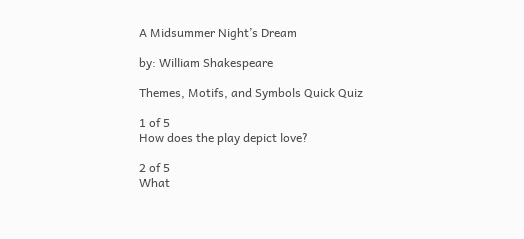A Midsummer Night’s Dream

by: William Shakespeare

Themes, Motifs, and Symbols Quick Quiz

1 of 5
How does the play depict love?

2 of 5
What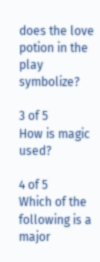does the love potion in the play symbolize?

3 of 5
How is magic used?

4 of 5
Which of the following is a major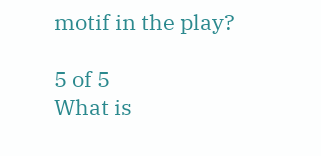motif in the play?

5 of 5
What is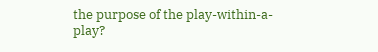the purpose of the play-within-a-play?